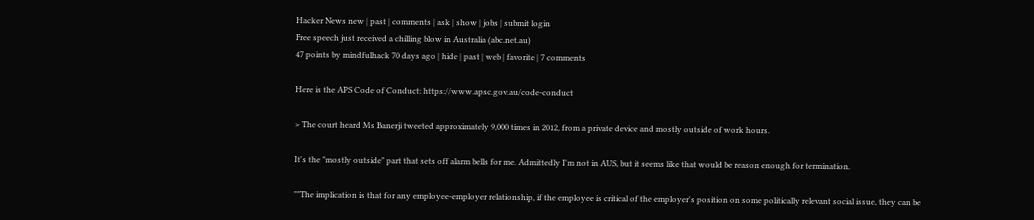Hacker News new | past | comments | ask | show | jobs | submit login
Free speech just received a chilling blow in Australia (abc.net.au)
47 points by mindfulhack 70 days ago | hide | past | web | favorite | 7 comments

Here is the APS Code of Conduct: https://www.apsc.gov.au/code-conduct

> The court heard Ms Banerji tweeted approximately 9,000 times in 2012, from a private device and mostly outside of work hours.

It's the "mostly outside" part that sets off alarm bells for me. Admittedly I'm not in AUS, but it seems like that would be reason enough for termination.

""The implication is that for any employee-employer relationship, if the employee is critical of the employer's position on some politically relevant social issue, they can be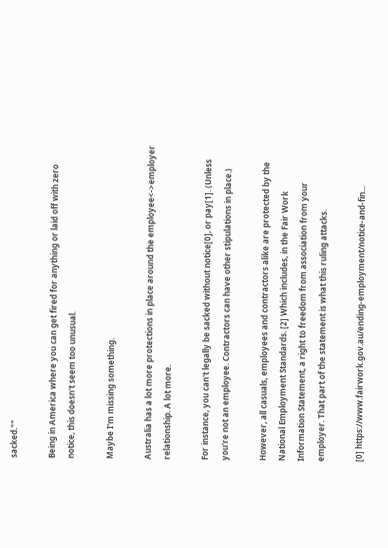sacked.""

Being in America where you can get fired for anything or laid off with zero notice, this doesn't seem too unusual.

Maybe I'm missing something.

Australia has a lot more protections in place around the employee<->employer relationship. A lot more.

For instance, you can't legally be sacked without notice[0], or pay[1]. (Unless you're not an employee. Contractors can have other stipulations in place.)

However, all casuals, employees and contractors alike are protected by the National Employment Standards. [2] Which includes, in the Fair Work Information Statement, a right to freedom from association from your employer. That part of the statement is what this ruling attacks.

[0] https://www.fairwork.gov.au/ending-employment/notice-and-fin...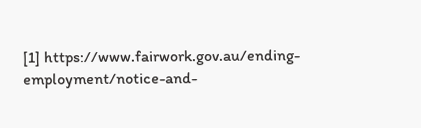[1] https://www.fairwork.gov.au/ending-employment/notice-and-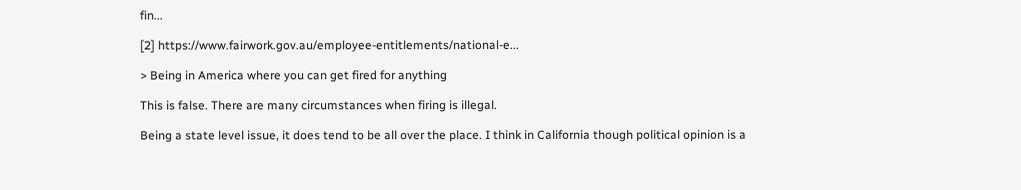fin...

[2] https://www.fairwork.gov.au/employee-entitlements/national-e...

> Being in America where you can get fired for anything

This is false. There are many circumstances when firing is illegal.

Being a state level issue, it does tend to be all over the place. I think in California though political opinion is a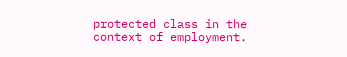protected class in the context of employment.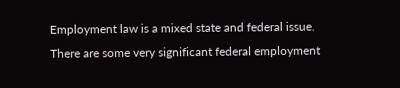Employment law is a mixed state and federal issue. There are some very significant federal employment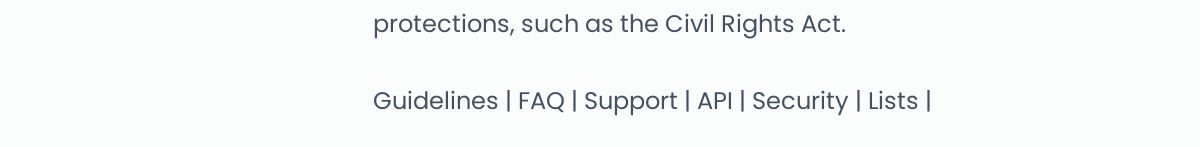protections, such as the Civil Rights Act.

Guidelines | FAQ | Support | API | Security | Lists |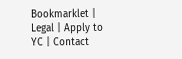Bookmarklet | Legal | Apply to YC | Contact